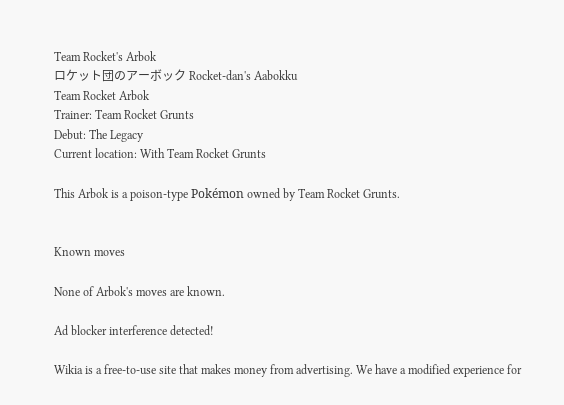Team Rocket's Arbok
ロケット団のアーボック Rocket-dan's Aabokku
Team Rocket Arbok
Trainer: Team Rocket Grunts
Debut: The Legacy
Current location: With Team Rocket Grunts

This Arbok is a poison-type Pokémon owned by Team Rocket Grunts.


Known moves

None of Arbok's moves are known.

Ad blocker interference detected!

Wikia is a free-to-use site that makes money from advertising. We have a modified experience for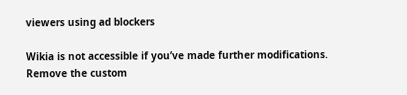viewers using ad blockers

Wikia is not accessible if you’ve made further modifications. Remove the custom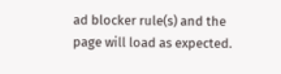ad blocker rule(s) and the page will load as expected.